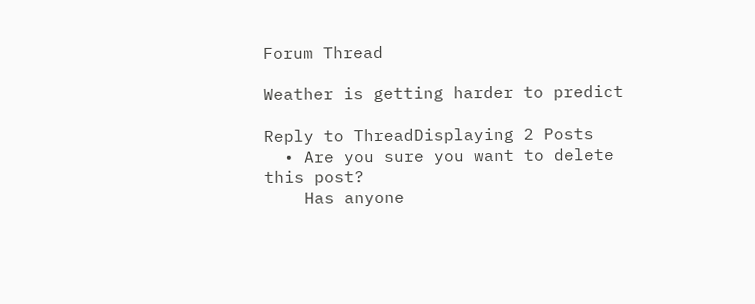Forum Thread

Weather is getting harder to predict

Reply to ThreadDisplaying 2 Posts
  • Are you sure you want to delete this post?
    Has anyone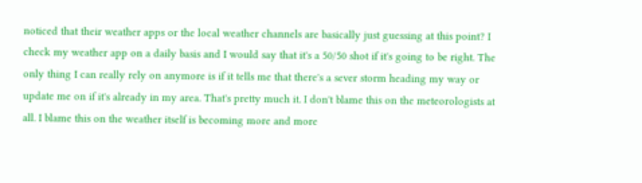noticed that their weather apps or the local weather channels are basically just guessing at this point? I check my weather app on a daily basis and I would say that it's a 50/50 shot if it's going to be right. The only thing I can really rely on anymore is if it tells me that there's a sever storm heading my way or update me on if it's already in my area. That's pretty much it. I don't blame this on the meteorologists at all. I blame this on the weather itself is becoming more and more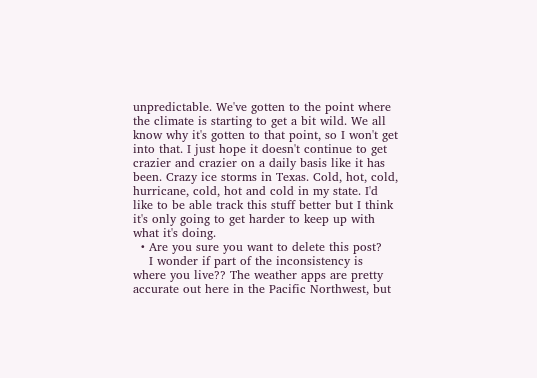unpredictable. We've gotten to the point where the climate is starting to get a bit wild. We all know why it's gotten to that point, so I won't get into that. I just hope it doesn't continue to get crazier and crazier on a daily basis like it has been. Crazy ice storms in Texas. Cold, hot, cold, hurricane, cold, hot and cold in my state. I'd like to be able track this stuff better but I think it's only going to get harder to keep up with what it's doing.
  • Are you sure you want to delete this post?
    I wonder if part of the inconsistency is where you live?? The weather apps are pretty accurate out here in the Pacific Northwest, but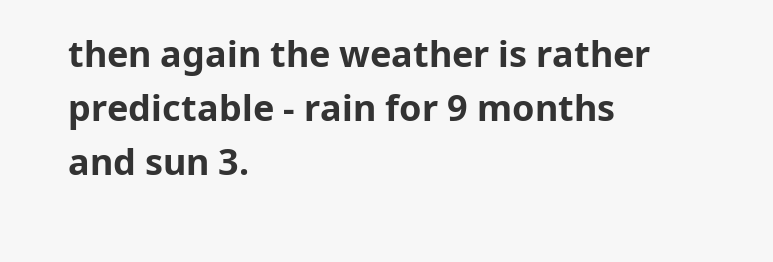then again the weather is rather predictable - rain for 9 months and sun 3.